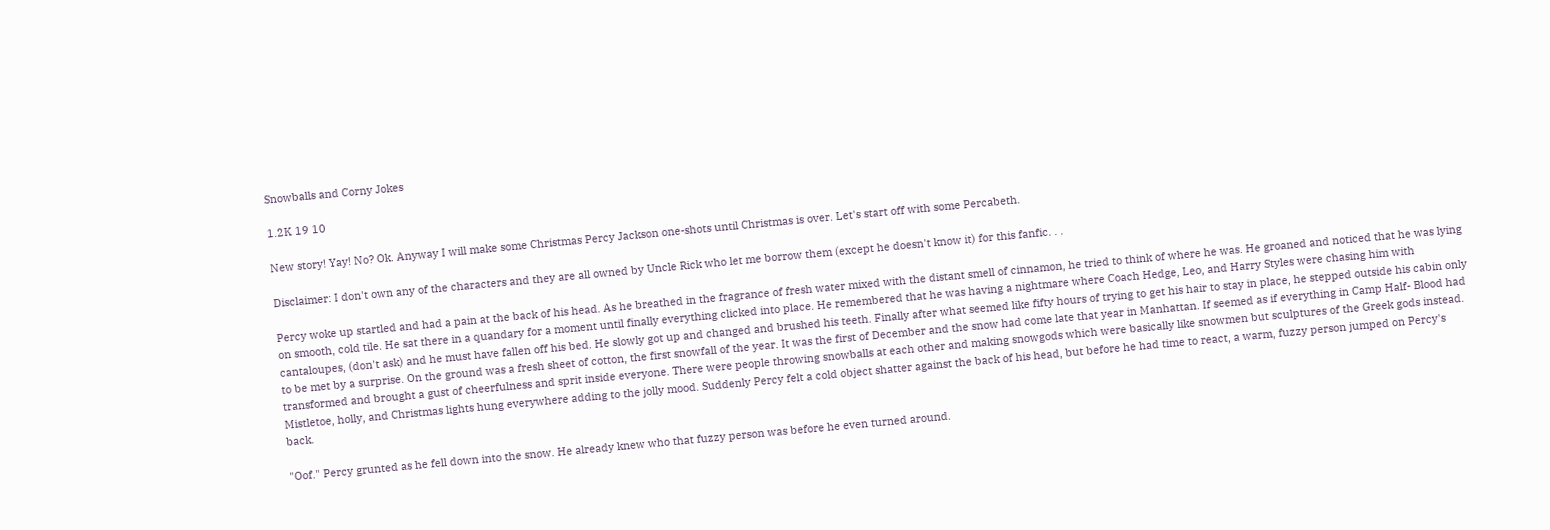Snowballs and Corny Jokes

1.2K 19 10

New story! Yay! No? Ok. Anyway I will make some Christmas Percy Jackson one-shots until Christmas is over. Let's start off with some Percabeth.

Disclaimer: I don't own any of the characters and they are all owned by Uncle Rick who let me borrow them (except he doesn't know it) for this fanfic. . .

Percy woke up startled and had a pain at the back of his head. As he breathed in the fragrance of fresh water mixed with the distant smell of cinnamon, he tried to think of where he was. He groaned and noticed that he was lying on smooth, cold tile. He sat there in a quandary for a moment until finally everything clicked into place. He remembered that he was having a nightmare where Coach Hedge, Leo, and Harry Styles were chasing him with cantaloupes, (don't ask) and he must have fallen off his bed. He slowly got up and changed and brushed his teeth. Finally after what seemed like fifty hours of trying to get his hair to stay in place, he stepped outside his cabin only to be met by a surprise. On the ground was a fresh sheet of cotton, the first snowfall of the year. It was the first of December and the snow had come late that year in Manhattan. If seemed as if everything in Camp Half- Blood had transformed and brought a gust of cheerfulness and sprit inside everyone. There were people throwing snowballs at each other and making snowgods which were basically like snowmen but sculptures of the Greek gods instead. Mistletoe, holly, and Christmas lights hung everywhere adding to the jolly mood. Suddenly Percy felt a cold object shatter against the back of his head, but before he had time to react, a warm, fuzzy person jumped on Percy's back.

"Oof." Percy grunted as he fell down into the snow. He already knew who that fuzzy person was before he even turned around.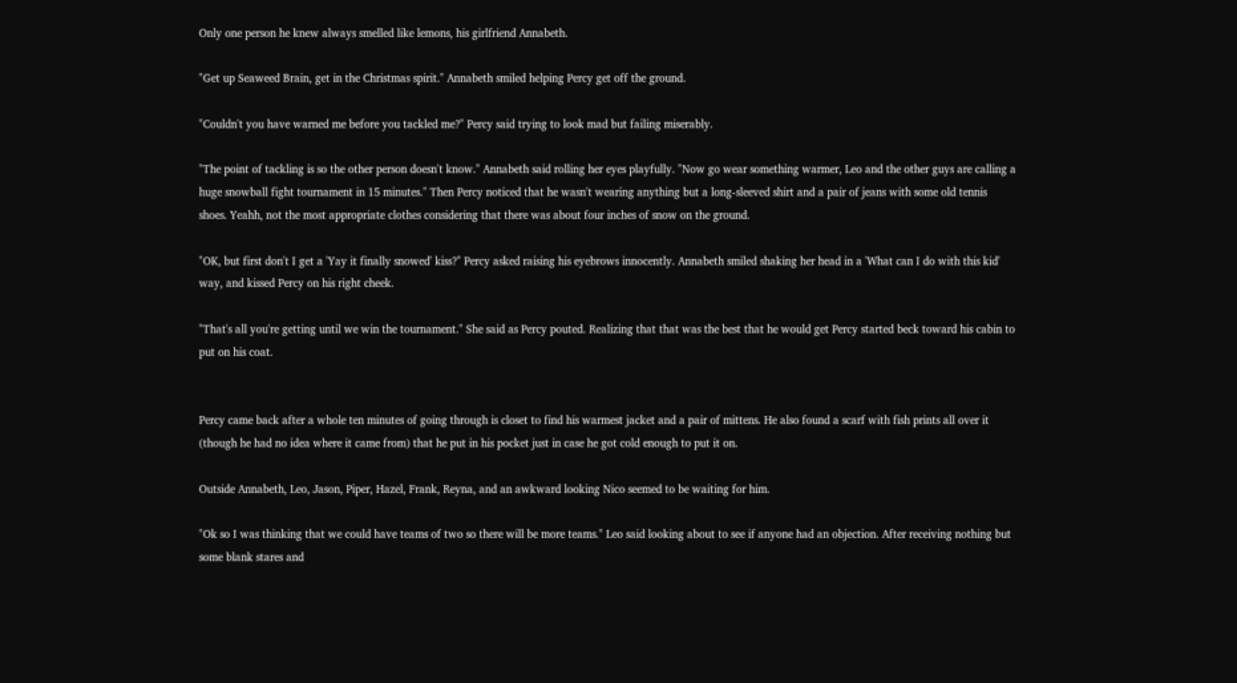Only one person he knew always smelled like lemons, his girlfriend Annabeth.

"Get up Seaweed Brain, get in the Christmas spirit." Annabeth smiled helping Percy get off the ground.

"Couldn't you have warned me before you tackled me?" Percy said trying to look mad but failing miserably.

"The point of tackling is so the other person doesn't know." Annabeth said rolling her eyes playfully. "Now go wear something warmer, Leo and the other guys are calling a huge snowball fight tournament in 15 minutes." Then Percy noticed that he wasn't wearing anything but a long-sleeved shirt and a pair of jeans with some old tennis shoes. Yeahh, not the most appropriate clothes considering that there was about four inches of snow on the ground.

"OK, but first don't I get a 'Yay it finally snowed' kiss?" Percy asked raising his eyebrows innocently. Annabeth smiled shaking her head in a 'What can I do with this kid' way, and kissed Percy on his right cheek.

"That's all you're getting until we win the tournament." She said as Percy pouted. Realizing that that was the best that he would get Percy started beck toward his cabin to put on his coat.


Percy came back after a whole ten minutes of going through is closet to find his warmest jacket and a pair of mittens. He also found a scarf with fish prints all over it (though he had no idea where it came from) that he put in his pocket just in case he got cold enough to put it on.

Outside Annabeth, Leo, Jason, Piper, Hazel, Frank, Reyna, and an awkward looking Nico seemed to be waiting for him.

"Ok so I was thinking that we could have teams of two so there will be more teams." Leo said looking about to see if anyone had an objection. After receiving nothing but some blank stares and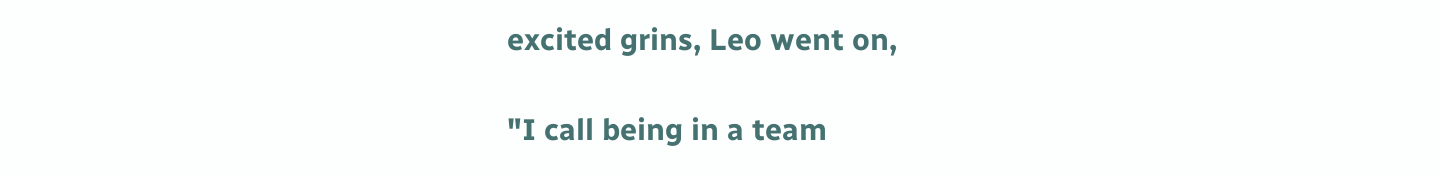excited grins, Leo went on,

"I call being in a team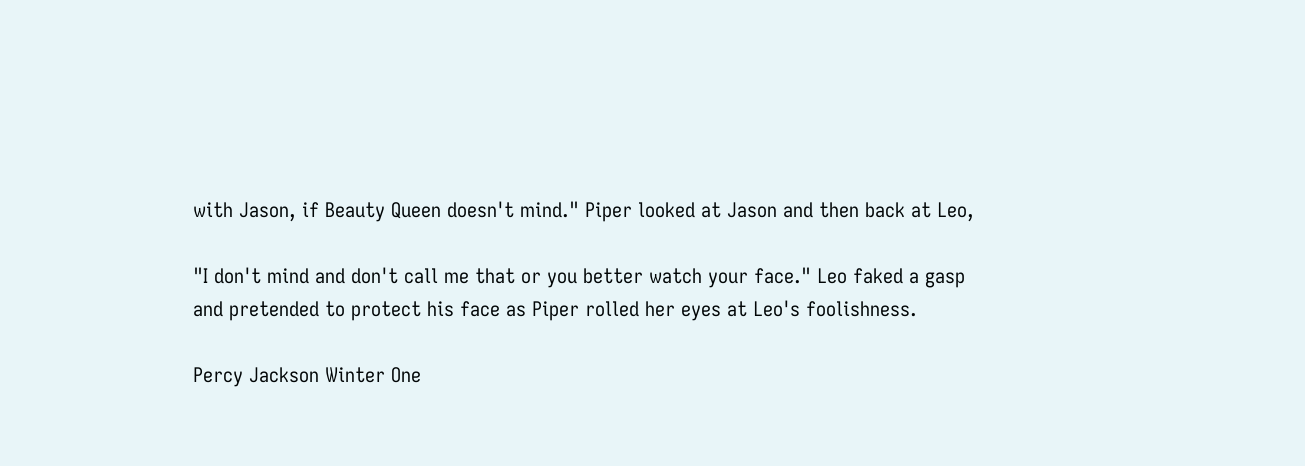with Jason, if Beauty Queen doesn't mind." Piper looked at Jason and then back at Leo,

"I don't mind and don't call me that or you better watch your face." Leo faked a gasp and pretended to protect his face as Piper rolled her eyes at Leo's foolishness.

Percy Jackson Winter One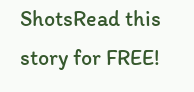ShotsRead this story for FREE!